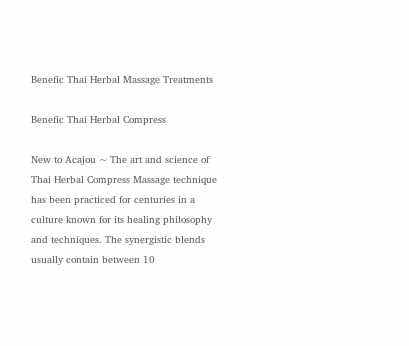Benefic Thai Herbal Massage Treatments

Benefic Thai Herbal Compress

New to Acajou ~ The art and science of Thai Herbal Compress Massage technique has been practiced for centuries in a culture known for its healing philosophy and techniques. The synergistic blends usually contain between 10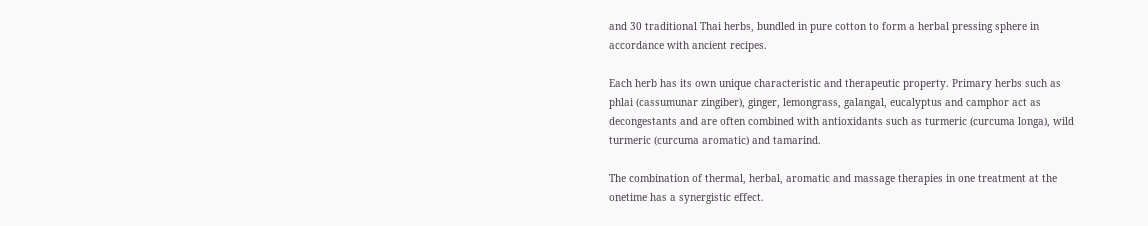and 30 traditional Thai herbs, bundled in pure cotton to form a herbal pressing sphere in accordance with ancient recipes.

Each herb has its own unique characteristic and therapeutic property. Primary herbs such as phlai (cassumunar zingiber), ginger, lemongrass, galangal, eucalyptus and camphor act as decongestants and are often combined with antioxidants such as turmeric (curcuma longa), wild turmeric (curcuma aromatic) and tamarind.

The combination of thermal, herbal, aromatic and massage therapies in one treatment at the onetime has a synergistic effect.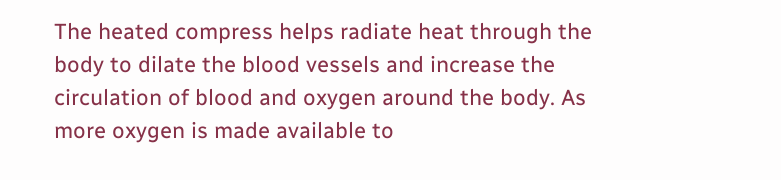The heated compress helps radiate heat through the body to dilate the blood vessels and increase the circulation of blood and oxygen around the body. As more oxygen is made available to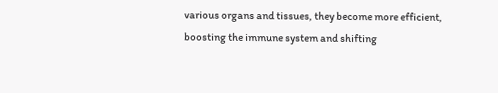various organs and tissues, they become more efficient, boosting the immune system and shifting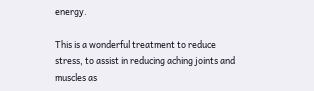energy.

This is a wonderful treatment to reduce stress, to assist in reducing aching joints and muscles as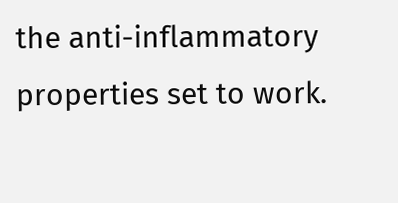the anti-inflammatory properties set to work.